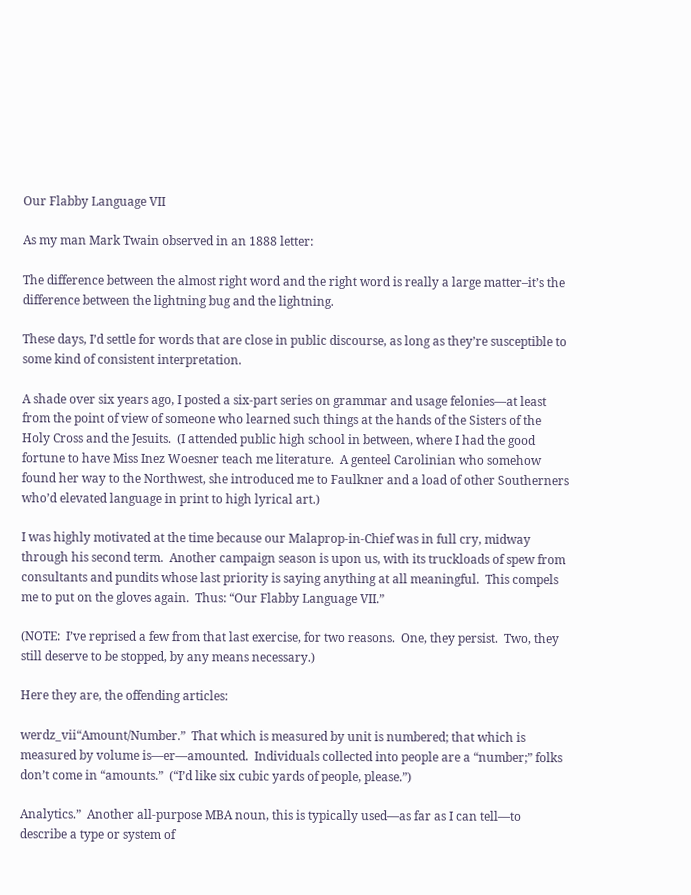Our Flabby Language VII

As my man Mark Twain observed in an 1888 letter:

The difference between the almost right word and the right word is really a large matter–it’s the difference between the lightning bug and the lightning.

These days, I’d settle for words that are close in public discourse, as long as they’re susceptible to some kind of consistent interpretation.

A shade over six years ago, I posted a six-part series on grammar and usage felonies—at least from the point of view of someone who learned such things at the hands of the Sisters of the Holy Cross and the Jesuits.  (I attended public high school in between, where I had the good fortune to have Miss Inez Woesner teach me literature.  A genteel Carolinian who somehow found her way to the Northwest, she introduced me to Faulkner and a load of other Southerners who’d elevated language in print to high lyrical art.)

I was highly motivated at the time because our Malaprop-in-Chief was in full cry, midway through his second term.  Another campaign season is upon us, with its truckloads of spew from consultants and pundits whose last priority is saying anything at all meaningful.  This compels me to put on the gloves again.  Thus: “Our Flabby Language VII.”

(NOTE:  I’ve reprised a few from that last exercise, for two reasons.  One, they persist.  Two, they still deserve to be stopped, by any means necessary.)

Here they are, the offending articles:

werdz_vii“Amount/Number.”  That which is measured by unit is numbered; that which is measured by volume is—er—amounted.  Individuals collected into people are a “number;” folks don’t come in “amounts.”  (“I’d like six cubic yards of people, please.”)

Analytics.”  Another all-purpose MBA noun, this is typically used—as far as I can tell—to describe a type or system of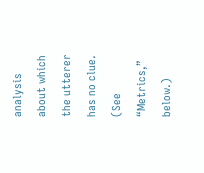analysis about which the utterer has no clue.  (See “Metrics,” below.)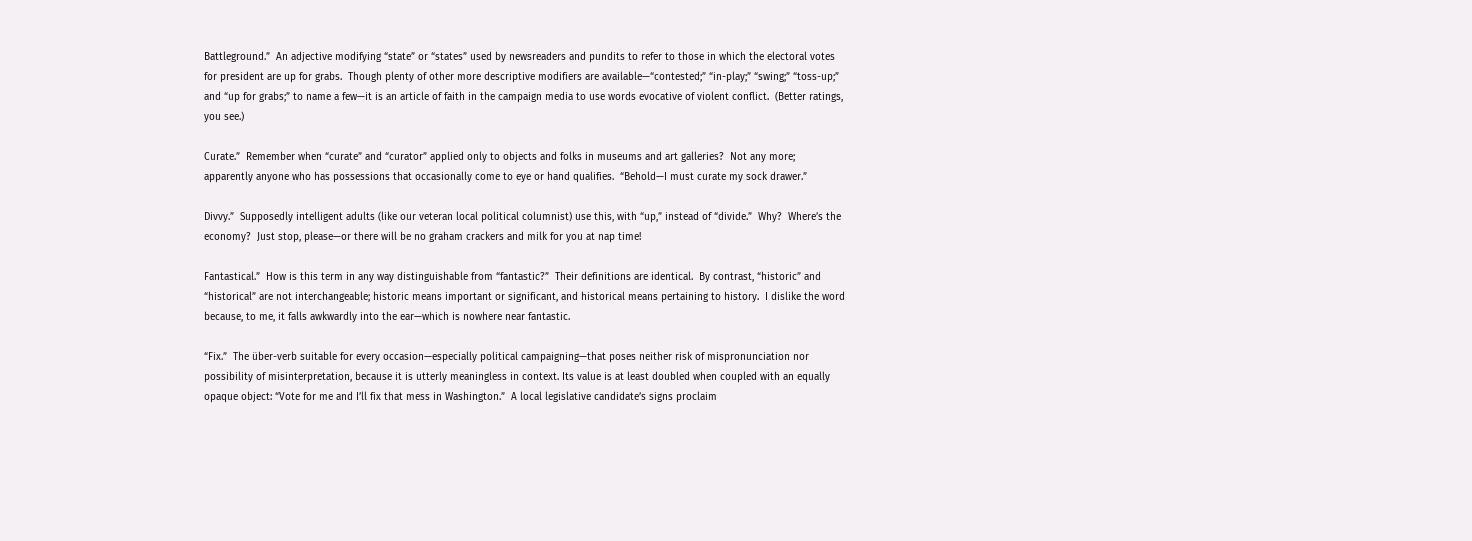Battleground.”  An adjective modifying “state” or “states” used by newsreaders and pundits to refer to those in which the electoral votes for president are up for grabs.  Though plenty of other more descriptive modifiers are available—“contested;” “in-play;” “swing;” “toss-up;” and “up for grabs;” to name a few—it is an article of faith in the campaign media to use words evocative of violent conflict.  (Better ratings, you see.)

Curate.”  Remember when “curate” and “curator” applied only to objects and folks in museums and art galleries?  Not any more; apparently anyone who has possessions that occasionally come to eye or hand qualifies.  “Behold—I must curate my sock drawer.”

Divvy.”  Supposedly intelligent adults (like our veteran local political columnist) use this, with “up,” instead of “divide.”  Why?  Where’s the economy?  Just stop, please—or there will be no graham crackers and milk for you at nap time!

Fantastical.”  How is this term in any way distinguishable from “fantastic?”  Their definitions are identical.  By contrast, “historic” and “historical” are not interchangeable; historic means important or significant, and historical means pertaining to history.  I dislike the word because, to me, it falls awkwardly into the ear—which is nowhere near fantastic.

“Fix.”  The über-verb suitable for every occasion—especially political campaigning—that poses neither risk of mispronunciation nor possibility of misinterpretation, because it is utterly meaningless in context. Its value is at least doubled when coupled with an equally opaque object: “Vote for me and I’ll fix that mess in Washington.”  A local legislative candidate’s signs proclaim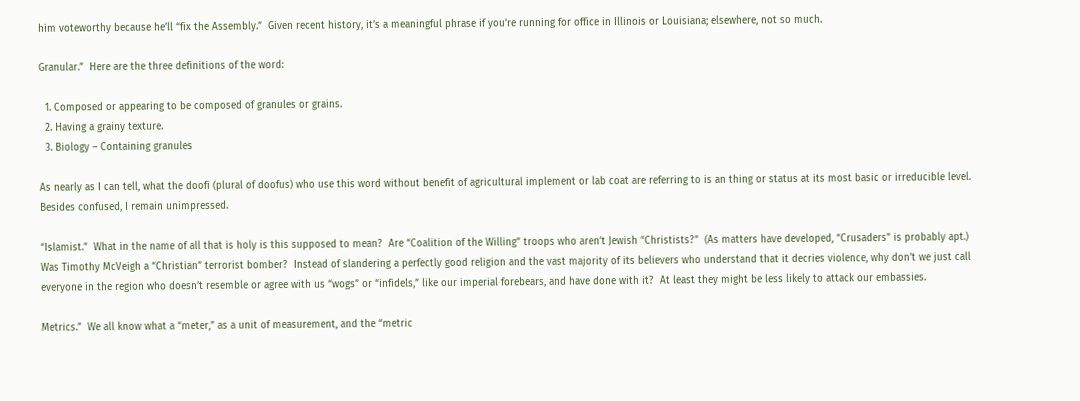him voteworthy because he’ll “fix the Assembly.”  Given recent history, it’s a meaningful phrase if you’re running for office in Illinois or Louisiana; elsewhere, not so much.

Granular.”  Here are the three definitions of the word:

  1. Composed or appearing to be composed of granules or grains.
  2. Having a grainy texture.
  3. Biology – Containing granules

As nearly as I can tell, what the doofi (plural of doofus) who use this word without benefit of agricultural implement or lab coat are referring to is an thing or status at its most basic or irreducible level.  Besides confused, I remain unimpressed.

“Islamist.”  What in the name of all that is holy is this supposed to mean?  Are “Coalition of the Willing” troops who aren’t Jewish “Christists?”  (As matters have developed, “Crusaders” is probably apt.)  Was Timothy McVeigh a “Christian” terrorist bomber?  Instead of slandering a perfectly good religion and the vast majority of its believers who understand that it decries violence, why don’t we just call everyone in the region who doesn’t resemble or agree with us “wogs” or “infidels,” like our imperial forebears, and have done with it?  At least they might be less likely to attack our embassies.

Metrics.”  We all know what a “meter,” as a unit of measurement, and the “metric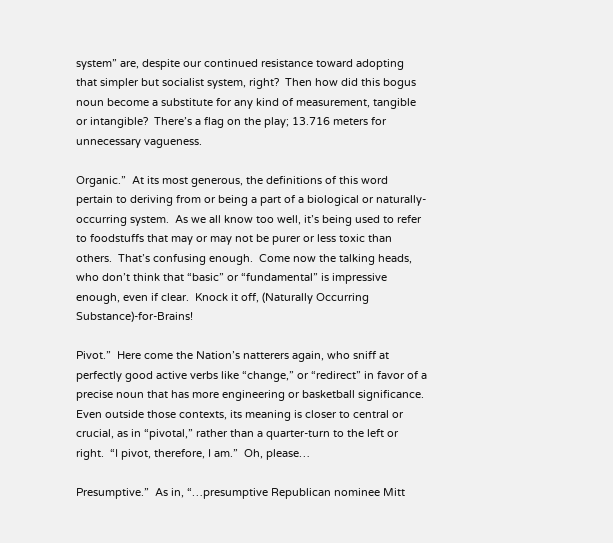system” are, despite our continued resistance toward adopting that simpler but socialist system, right?  Then how did this bogus noun become a substitute for any kind of measurement, tangible or intangible?  There’s a flag on the play; 13.716 meters for unnecessary vagueness.

Organic.”  At its most generous, the definitions of this word pertain to deriving from or being a part of a biological or naturally-occurring system.  As we all know too well, it’s being used to refer to foodstuffs that may or may not be purer or less toxic than others.  That’s confusing enough.  Come now the talking heads, who don’t think that “basic” or “fundamental” is impressive enough, even if clear.  Knock it off, (Naturally Occurring Substance)-for-Brains!

Pivot.”  Here come the Nation’s natterers again, who sniff at perfectly good active verbs like “change,” or “redirect” in favor of a precise noun that has more engineering or basketball significance.  Even outside those contexts, its meaning is closer to central or crucial, as in “pivotal,” rather than a quarter-turn to the left or right.  “I pivot, therefore, I am.”  Oh, please…

Presumptive.”  As in, “…presumptive Republican nominee Mitt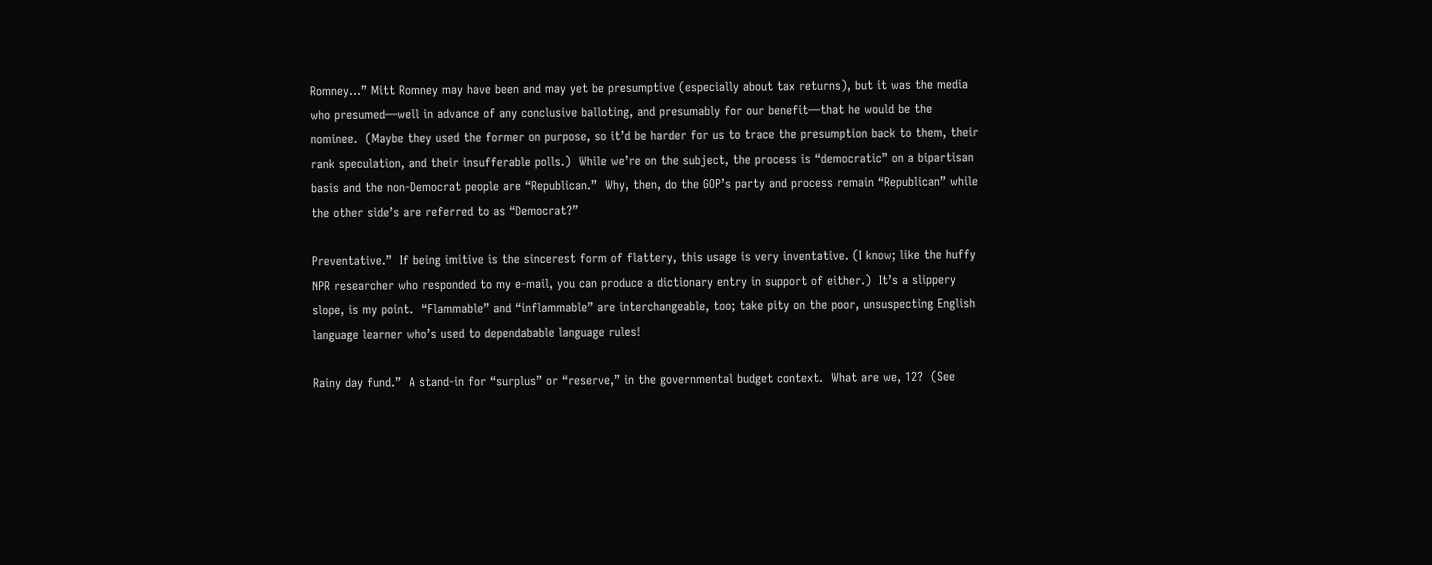Romney…” Mitt Romney may have been and may yet be presumptive (especially about tax returns), but it was the media who presumed—well in advance of any conclusive balloting, and presumably for our benefit—that he would be the nominee.  (Maybe they used the former on purpose, so it’d be harder for us to trace the presumption back to them, their rank speculation, and their insufferable polls.)  While we’re on the subject, the process is “democratic” on a bipartisan basis and the non-Democrat people are “Republican.”  Why, then, do the GOP’s party and process remain “Republican” while the other side’s are referred to as “Democrat?”

Preventative.”  If being imitive is the sincerest form of flattery, this usage is very inventative. (I know; like the huffy NPR researcher who responded to my e-mail, you can produce a dictionary entry in support of either.)  It’s a slippery slope, is my point.  “Flammable” and “inflammable” are interchangeable, too; take pity on the poor, unsuspecting English language learner who’s used to dependabable language rules!

Rainy day fund.”  A stand-in for “surplus” or “reserve,” in the governmental budget context.  What are we, 12?  (See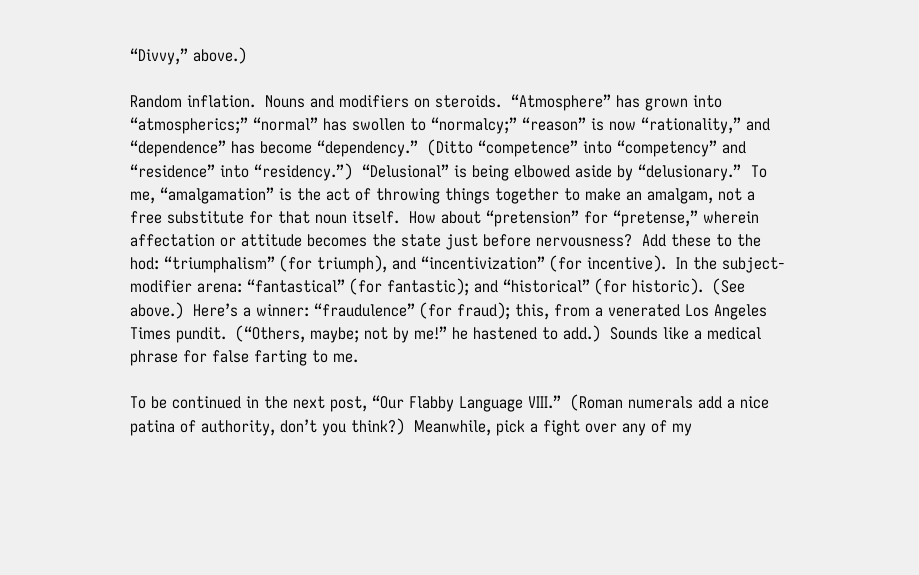“Divvy,” above.)

Random inflation.  Nouns and modifiers on steroids.  “Atmosphere” has grown into “atmospherics;” “normal” has swollen to “normalcy;” “reason” is now “rationality,” and “dependence” has become “dependency.”  (Ditto “competence” into “competency” and “residence” into “residency.”)  “Delusional” is being elbowed aside by “delusionary.”  To me, “amalgamation” is the act of throwing things together to make an amalgam, not a free substitute for that noun itself.  How about “pretension” for “pretense,” wherein affectation or attitude becomes the state just before nervousness?  Add these to the hod: “triumphalism” (for triumph), and “incentivization” (for incentive).  In the subject-modifier arena: “fantastical” (for fantastic); and “historical” (for historic).  (See above.)  Here’s a winner: “fraudulence” (for fraud); this, from a venerated Los Angeles Times pundit.  (“Others, maybe; not by me!” he hastened to add.)  Sounds like a medical phrase for false farting to me.

To be continued in the next post, “Our Flabby Language VIII.”  (Roman numerals add a nice patina of authority, don’t you think?)  Meanwhile, pick a fight over any of my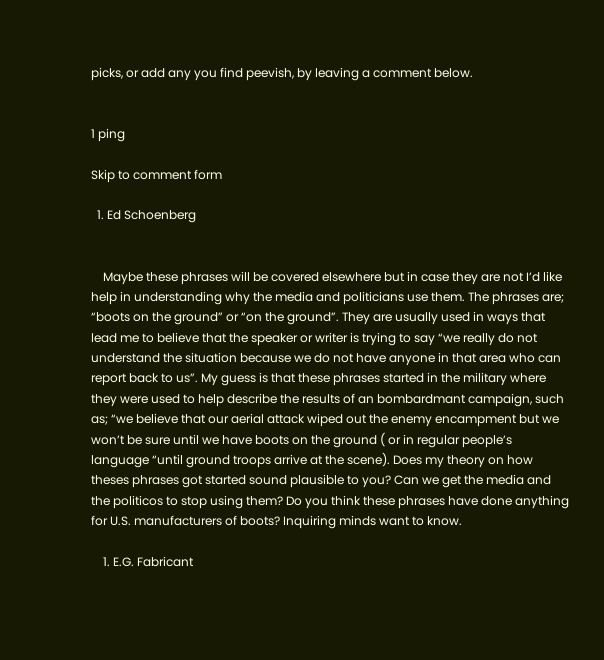picks, or add any you find peevish, by leaving a comment below.


1 ping

Skip to comment form

  1. Ed Schoenberg


    Maybe these phrases will be covered elsewhere but in case they are not I’d like help in understanding why the media and politicians use them. The phrases are; “boots on the ground” or “on the ground”. They are usually used in ways that lead me to believe that the speaker or writer is trying to say “we really do not understand the situation because we do not have anyone in that area who can report back to us”. My guess is that these phrases started in the military where they were used to help describe the results of an bombardmant campaign, such as; “we believe that our aerial attack wiped out the enemy encampment but we won’t be sure until we have boots on the ground ( or in regular people’s language “until ground troops arrive at the scene). Does my theory on how theses phrases got started sound plausible to you? Can we get the media and the politicos to stop using them? Do you think these phrases have done anything for U.S. manufacturers of boots? Inquiring minds want to know.

    1. E.G. Fabricant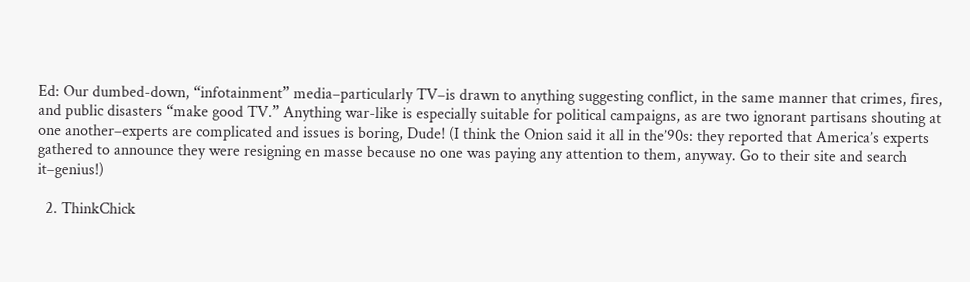Ed: Our dumbed-down, “infotainment” media–particularly TV–is drawn to anything suggesting conflict, in the same manner that crimes, fires, and public disasters “make good TV.” Anything war-like is especially suitable for political campaigns, as are two ignorant partisans shouting at one another–experts are complicated and issues is boring, Dude! (I think the Onion said it all in the’90s: they reported that America’s experts gathered to announce they were resigning en masse because no one was paying any attention to them, anyway. Go to their site and search it–genius!)

  2. ThinkChick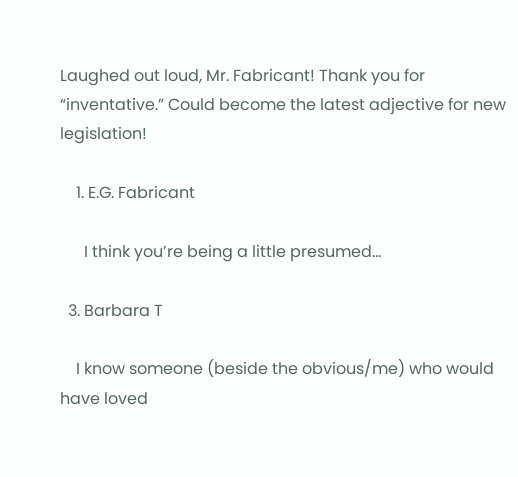Laughed out loud, Mr. Fabricant! Thank you for “inventative.” Could become the latest adjective for new legislation!

    1. E.G. Fabricant

      I think you’re being a little presumed…

  3. Barbara T

    I know someone (beside the obvious/me) who would have loved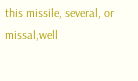this missile, several, or missal,well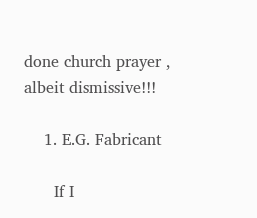done church prayer , albeit dismissive!!!

    1. E.G. Fabricant

      If I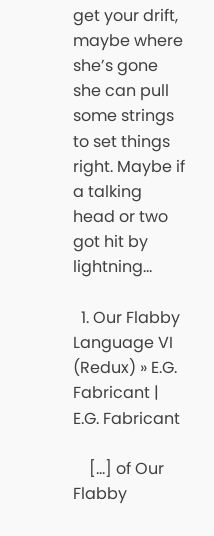get your drift, maybe where she’s gone she can pull some strings to set things right. Maybe if a talking head or two got hit by lightning…

  1. Our Flabby Language VI (Redux) » E.G. Fabricant | E.G. Fabricant

    […] of Our Flabby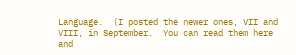Language.  (I posted the newer ones, VII and VIII, in September.  You can read them here and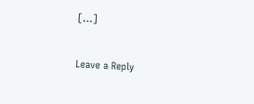[…]

Leave a Reply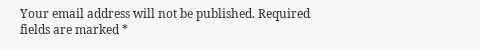Your email address will not be published. Required fields are marked *